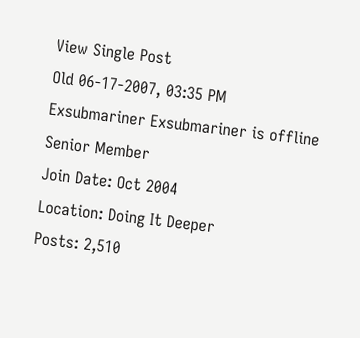View Single Post
Old 06-17-2007, 03:35 PM
Exsubmariner Exsubmariner is offline
Senior Member
Join Date: Oct 2004
Location: Doing It Deeper
Posts: 2,510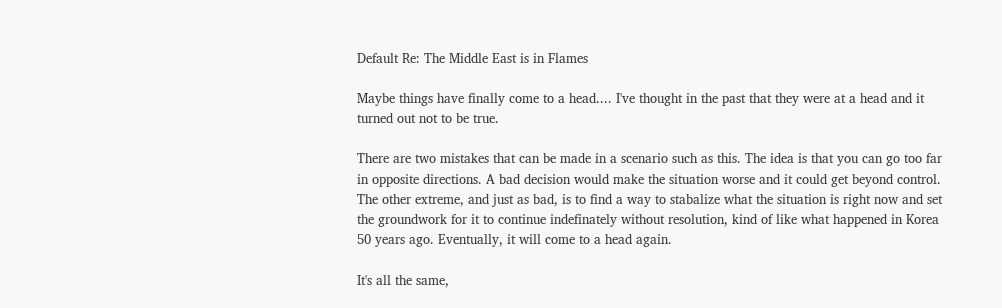Default Re: The Middle East is in Flames

Maybe things have finally come to a head.... I've thought in the past that they were at a head and it turned out not to be true.

There are two mistakes that can be made in a scenario such as this. The idea is that you can go too far in opposite directions. A bad decision would make the situation worse and it could get beyond control. The other extreme, and just as bad, is to find a way to stabalize what the situation is right now and set the groundwork for it to continue indefinately without resolution, kind of like what happened in Korea 50 years ago. Eventually, it will come to a head again.

It's all the same,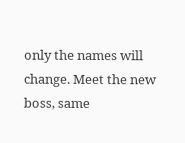only the names will change. Meet the new boss, same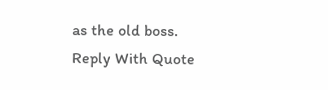as the old boss.
Reply With Quote